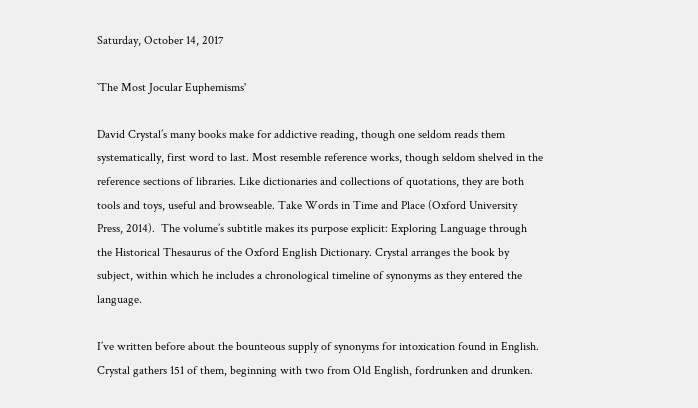Saturday, October 14, 2017

`The Most Jocular Euphemisms'

David Crystal’s many books make for addictive reading, though one seldom reads them systematically, first word to last. Most resemble reference works, though seldom shelved in the reference sections of libraries. Like dictionaries and collections of quotations, they are both tools and toys, useful and browseable. Take Words in Time and Place (Oxford University Press, 2014).  The volume’s subtitle makes its purpose explicit: Exploring Language through the Historical Thesaurus of the Oxford English Dictionary. Crystal arranges the book by subject, within which he includes a chronological timeline of synonyms as they entered the language.

I’ve written before about the bounteous supply of synonyms for intoxication found in English. Crystal gathers 151 of them, beginning with two from Old English, fordrunken and drunken.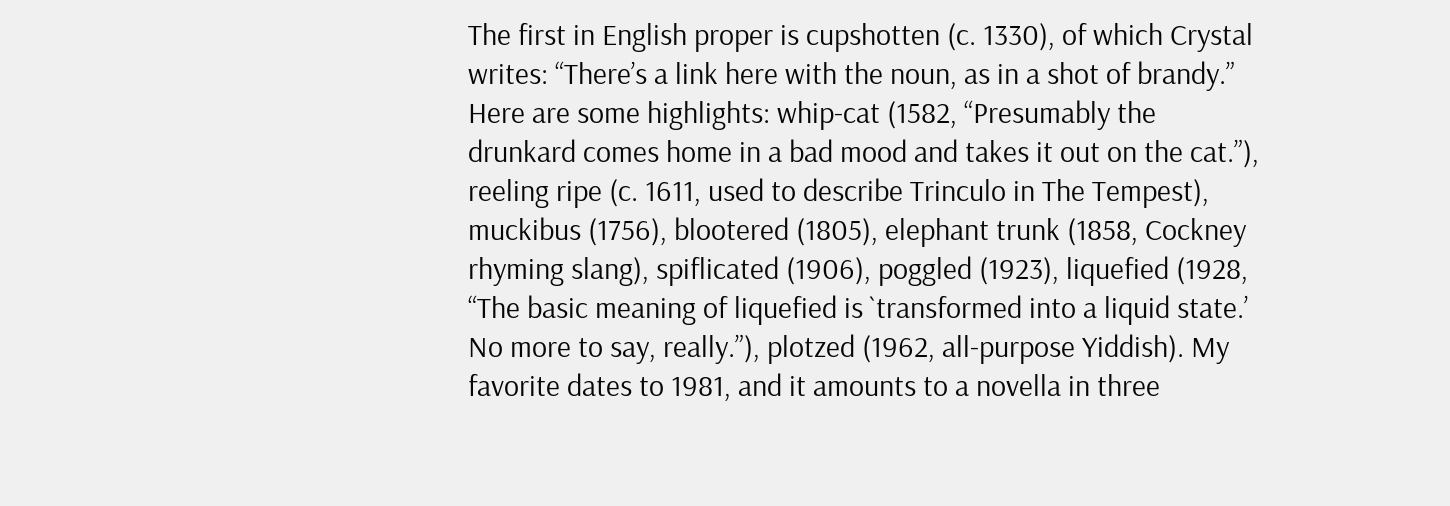The first in English proper is cupshotten (c. 1330), of which Crystal writes: “There’s a link here with the noun, as in a shot of brandy.”  Here are some highlights: whip-cat (1582, “Presumably the drunkard comes home in a bad mood and takes it out on the cat.”), reeling ripe (c. 1611, used to describe Trinculo in The Tempest), muckibus (1756), blootered (1805), elephant trunk (1858, Cockney rhyming slang), spiflicated (1906), poggled (1923), liquefied (1928, “The basic meaning of liquefied is `transformed into a liquid state.’ No more to say, really.”), plotzed (1962, all-purpose Yiddish). My favorite dates to 1981, and it amounts to a novella in three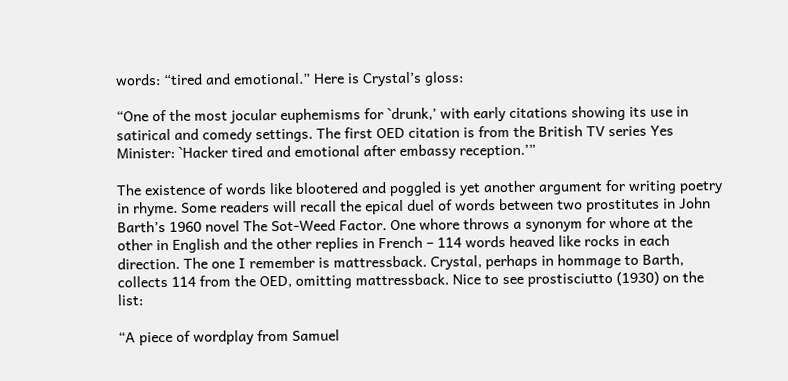words: “tired and emotional.” Here is Crystal’s gloss:

“One of the most jocular euphemisms for `drunk,’ with early citations showing its use in satirical and comedy settings. The first OED citation is from the British TV series Yes Minister: `Hacker tired and emotional after embassy reception.’”

The existence of words like blootered and poggled is yet another argument for writing poetry in rhyme. Some readers will recall the epical duel of words between two prostitutes in John Barth’s 1960 novel The Sot-Weed Factor. One whore throws a synonym for whore at the other in English and the other replies in French – 114 words heaved like rocks in each direction. The one I remember is mattressback. Crystal, perhaps in hommage to Barth, collects 114 from the OED, omitting mattressback. Nice to see prostisciutto (1930) on the list:

“A piece of wordplay from Samuel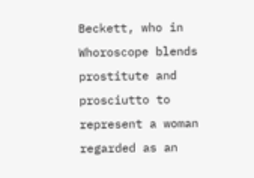Beckett, who in Whoroscope blends prostitute and prosciutto to represent a woman regarded as an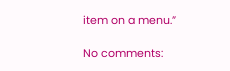item on a menu.”

No comments: